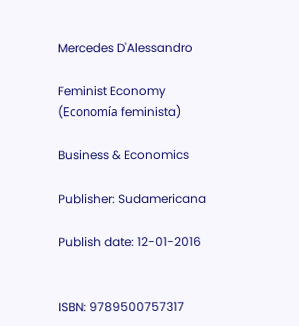Mercedes D'Alessandro

Feminist Economy
(Economía feminista)

Business & Economics

Publisher: Sudamericana

Publish date: 12-01-2016


ISBN: 9789500757317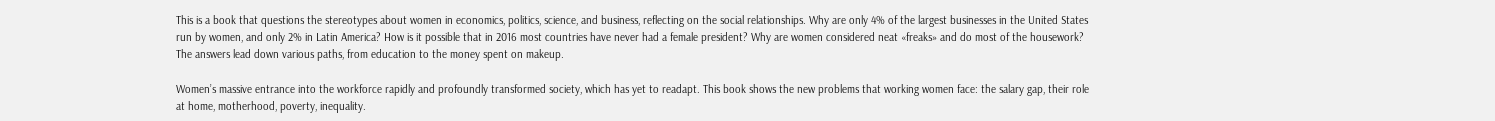This is a book that questions the stereotypes about women in economics, politics, science, and business, reflecting on the social relationships. Why are only 4% of the largest businesses in the United States run by women, and only 2% in Latin America? How is it possible that in 2016 most countries have never had a female president? Why are women considered neat «freaks» and do most of the housework? The answers lead down various paths, from education to the money spent on makeup.

Women’s massive entrance into the workforce rapidly and profoundly transformed society, which has yet to readapt. This book shows the new problems that working women face: the salary gap, their role at home, motherhood, poverty, inequality.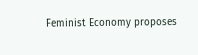Feminist Economy proposes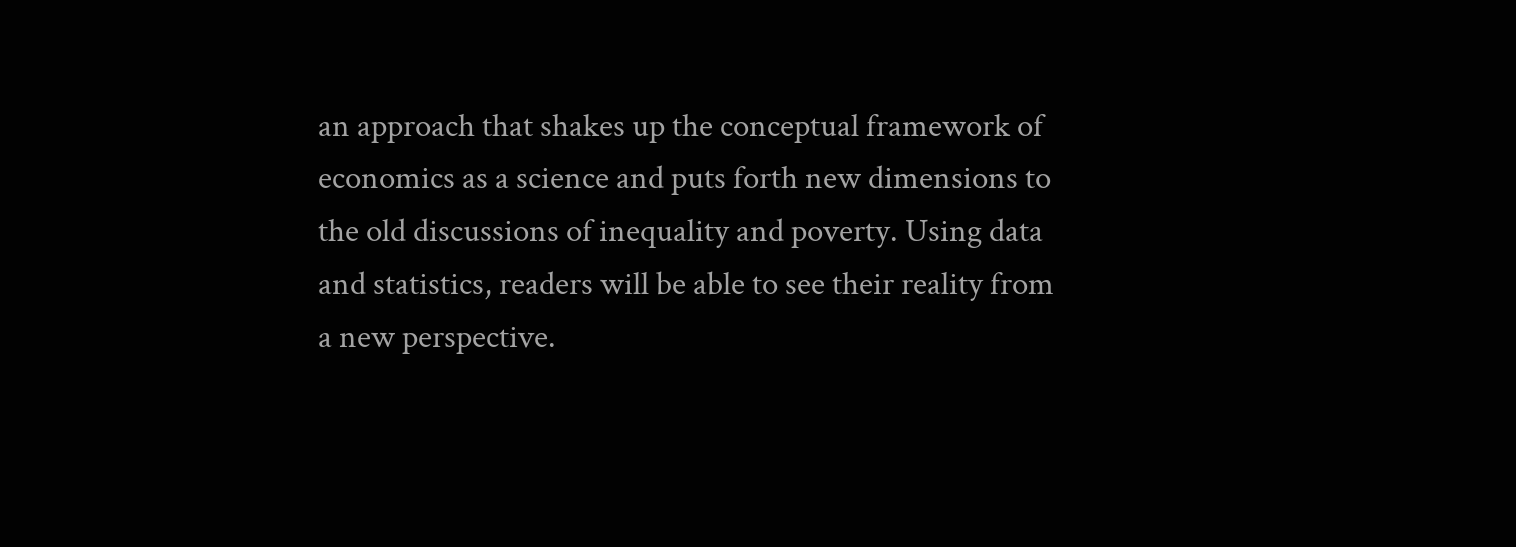an approach that shakes up the conceptual framework of economics as a science and puts forth new dimensions to the old discussions of inequality and poverty. Using data and statistics, readers will be able to see their reality from a new perspective.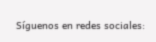Síguenos en redes sociales: